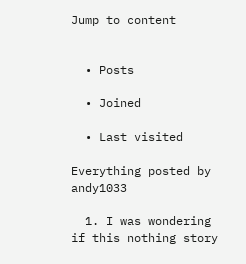Jump to content


  • Posts

  • Joined

  • Last visited

Everything posted by andy1033

  1. I was wondering if this nothing story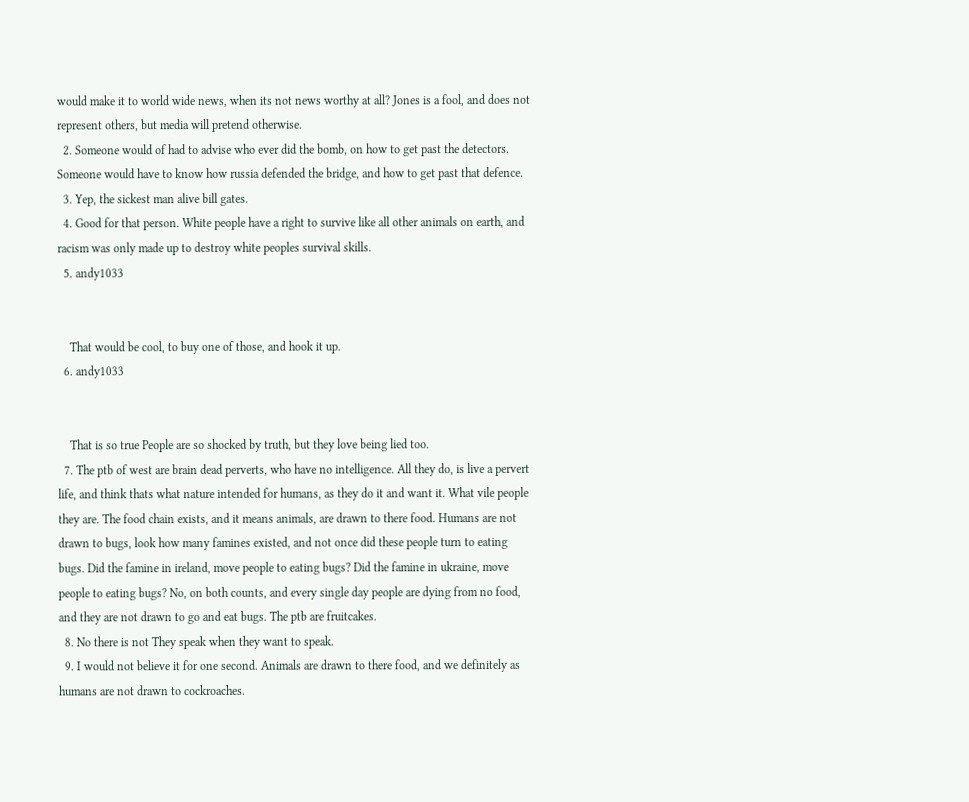would make it to world wide news, when its not news worthy at all? Jones is a fool, and does not represent others, but media will pretend otherwise.
  2. Someone would of had to advise who ever did the bomb, on how to get past the detectors. Someone would have to know how russia defended the bridge, and how to get past that defence.
  3. Yep, the sickest man alive bill gates.
  4. Good for that person. White people have a right to survive like all other animals on earth, and racism was only made up to destroy white peoples survival skills.
  5. andy1033


    That would be cool, to buy one of those, and hook it up.
  6. andy1033


    That is so true People are so shocked by truth, but they love being lied too.
  7. The ptb of west are brain dead perverts, who have no intelligence. All they do, is live a pervert life, and think thats what nature intended for humans, as they do it and want it. What vile people they are. The food chain exists, and it means animals, are drawn to there food. Humans are not drawn to bugs, look how many famines existed, and not once did these people turn to eating bugs. Did the famine in ireland, move people to eating bugs? Did the famine in ukraine, move people to eating bugs? No, on both counts, and every single day people are dying from no food, and they are not drawn to go and eat bugs. The ptb are fruitcakes.
  8. No there is not They speak when they want to speak.
  9. I would not believe it for one second. Animals are drawn to there food, and we definitely as humans are not drawn to cockroaches.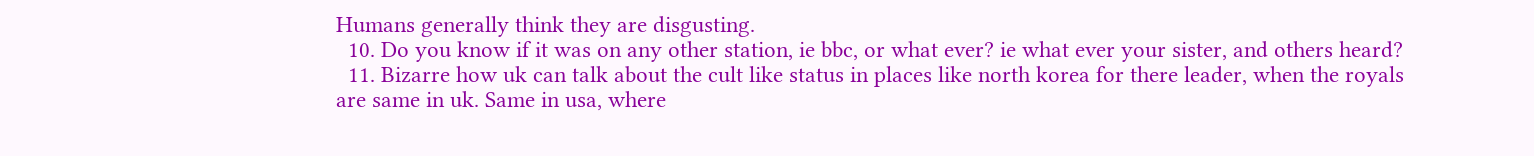Humans generally think they are disgusting.
  10. Do you know if it was on any other station, ie bbc, or what ever? ie what ever your sister, and others heard?
  11. Bizarre how uk can talk about the cult like status in places like north korea for there leader, when the royals are same in uk. Same in usa, where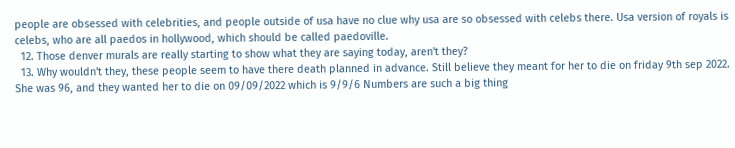people are obsessed with celebrities, and people outside of usa have no clue why usa are so obsessed with celebs there. Usa version of royals is celebs, who are all paedos in hollywood, which should be called paedoville.
  12. Those denver murals are really starting to show what they are saying today, aren't they?
  13. Why wouldn't they, these people seem to have there death planned in advance. Still believe they meant for her to die on friday 9th sep 2022. She was 96, and they wanted her to die on 09/09/2022 which is 9/9/6 Numbers are such a big thing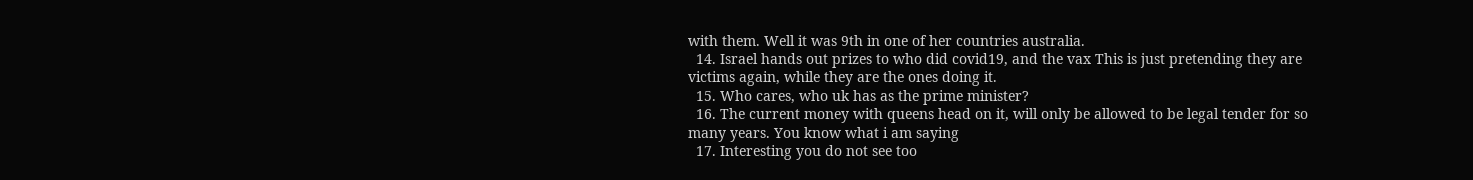with them. Well it was 9th in one of her countries australia.
  14. Israel hands out prizes to who did covid19, and the vax This is just pretending they are victims again, while they are the ones doing it.
  15. Who cares, who uk has as the prime minister?
  16. The current money with queens head on it, will only be allowed to be legal tender for so many years. You know what i am saying
  17. Interesting you do not see too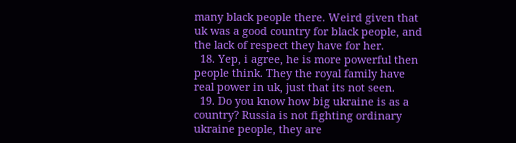many black people there. Weird given that uk was a good country for black people, and the lack of respect they have for her.
  18. Yep, i agree, he is more powerful then people think. They the royal family have real power in uk, just that its not seen.
  19. Do you know how big ukraine is as a country? Russia is not fighting ordinary ukraine people, they are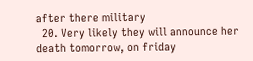after there military
  20. Very likely they will announce her death tomorrow, on friday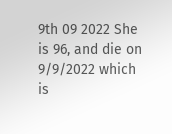9th 09 2022 She is 96, and die on 9/9/2022 which is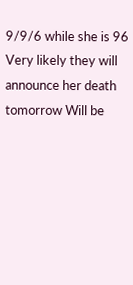9/9/6 while she is 96 Very likely they will announce her death tomorrow Will be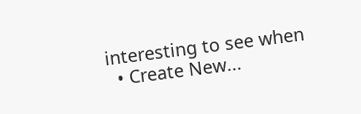interesting to see when
  • Create New...